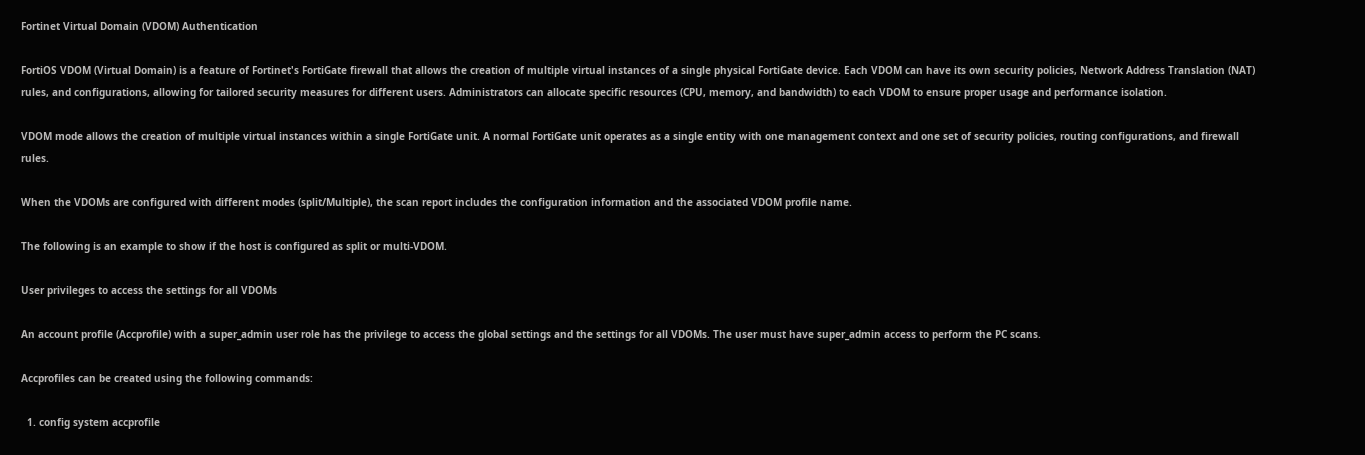Fortinet Virtual Domain (VDOM) Authentication

FortiOS VDOM (Virtual Domain) is a feature of Fortinet's FortiGate firewall that allows the creation of multiple virtual instances of a single physical FortiGate device. Each VDOM can have its own security policies, Network Address Translation (NAT) rules, and configurations, allowing for tailored security measures for different users. Administrators can allocate specific resources (CPU, memory, and bandwidth) to each VDOM to ensure proper usage and performance isolation.

VDOM mode allows the creation of multiple virtual instances within a single FortiGate unit. A normal FortiGate unit operates as a single entity with one management context and one set of security policies, routing configurations, and firewall rules.

When the VDOMs are configured with different modes (split/Multiple), the scan report includes the configuration information and the associated VDOM profile name.

The following is an example to show if the host is configured as split or multi-VDOM.

User privileges to access the settings for all VDOMs

An account profile (Accprofile) with a super_admin user role has the privilege to access the global settings and the settings for all VDOMs. The user must have super_admin access to perform the PC scans.

Accprofiles can be created using the following commands:

  1. config system accprofile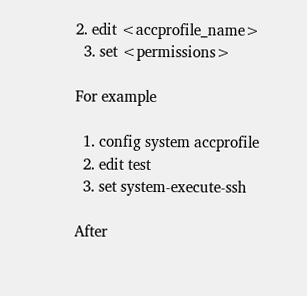2. edit <accprofile_name>
  3. set <permissions>

For example

  1. config system accprofile
  2. edit test
  3. set system-execute-ssh

After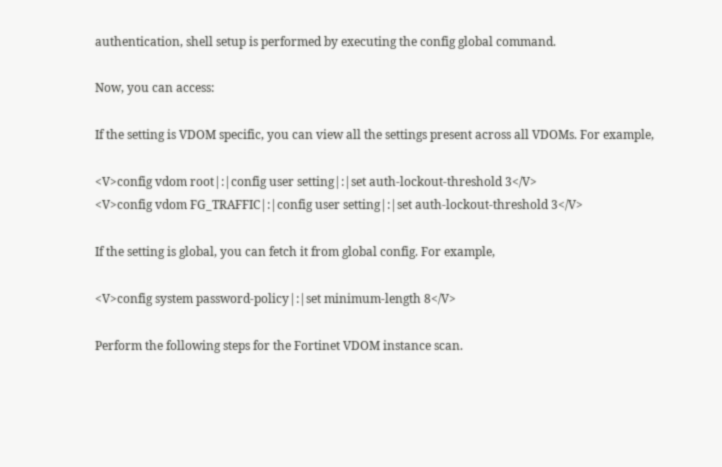authentication, shell setup is performed by executing the config global command.

Now, you can access:

If the setting is VDOM specific, you can view all the settings present across all VDOMs. For example,

<V>config vdom root|:|config user setting|:|set auth-lockout-threshold 3</V>
<V>config vdom FG_TRAFFIC|:|config user setting|:|set auth-lockout-threshold 3</V>

If the setting is global, you can fetch it from global config. For example,

<V>config system password-policy|:|set minimum-length 8</V>

Perform the following steps for the Fortinet VDOM instance scan.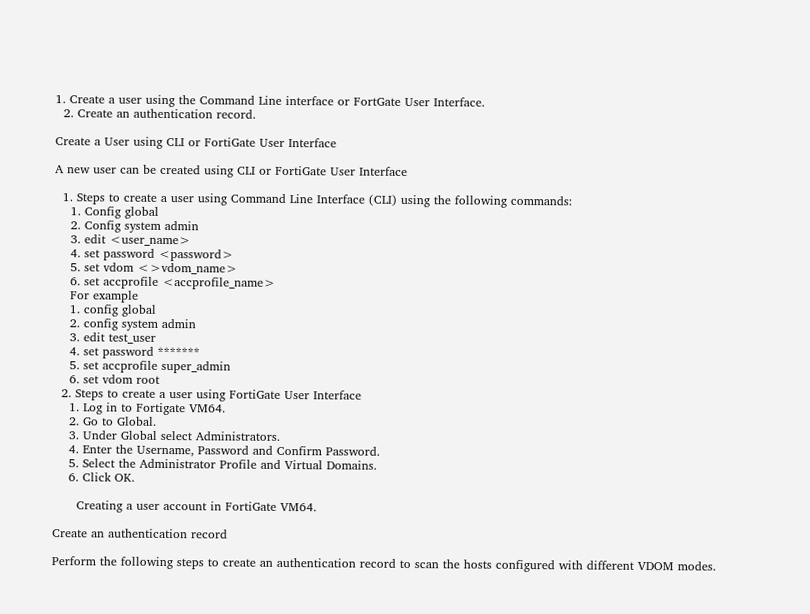1. Create a user using the Command Line interface or FortGate User Interface.
  2. Create an authentication record.

Create a User using CLI or FortiGate User Interface

A new user can be created using CLI or FortiGate User Interface

  1. Steps to create a user using Command Line Interface (CLI) using the following commands:
    1. Config global
    2. Config system admin
    3. edit <user_name>
    4. set password <password>
    5. set vdom <>vdom_name>
    6. set accprofile <accprofile_name>
    For example
    1. config global
    2. config system admin
    3. edit test_user
    4. set password *******
    5. set accprofile super_admin
    6. set vdom root
  2. Steps to create a user using FortiGate User Interface
    1. Log in to Fortigate VM64.
    2. Go to Global.
    3. Under Global select Administrators.
    4. Enter the Username, Password and Confirm Password.
    5. Select the Administrator Profile and Virtual Domains.
    6. Click OK.

      Creating a user account in FortiGate VM64.

Create an authentication record

Perform the following steps to create an authentication record to scan the hosts configured with different VDOM modes.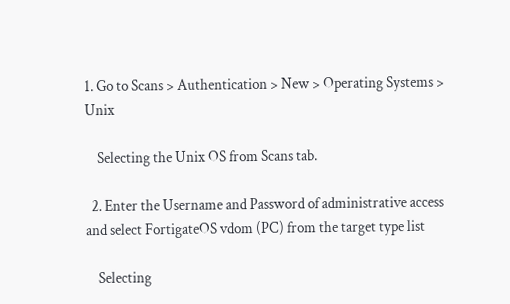1. Go to Scans > Authentication > New > Operating Systems > Unix

    Selecting the Unix OS from Scans tab.

  2. Enter the Username and Password of administrative access and select FortigateOS vdom (PC) from the target type list

    Selecting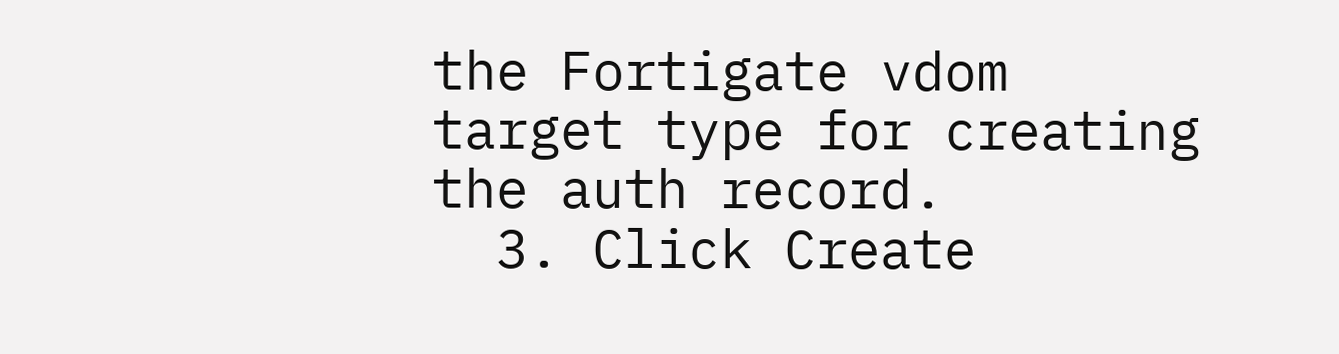the Fortigate vdom target type for creating the auth record.
  3. Click Create